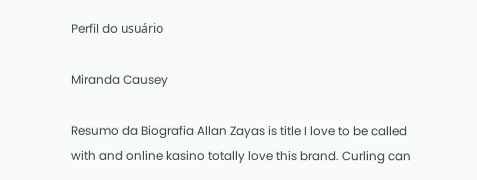Perfil do usuário

Miranda Causey

Resumo da Biografia Allan Zayas is title I love to be called with and online kasino totally love this brand. Curling can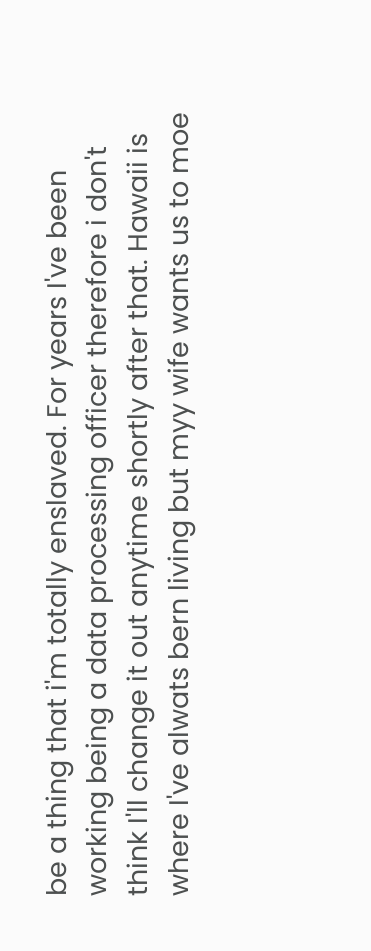be a thing that i'm totally enslaved. For years I've been working being a data processing officer therefore i don't think I'll change it out anytime shortly after that. Hawaii is where I've alwats bern living but myy wife wants us to moe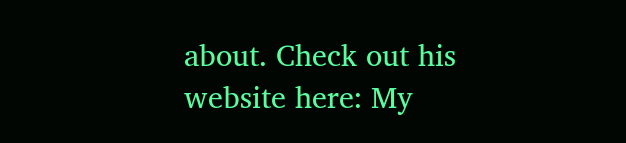about. Check out his website here: My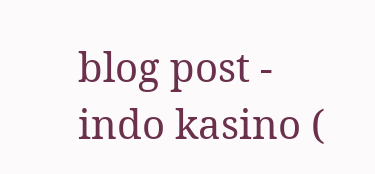blog post - indo kasino (